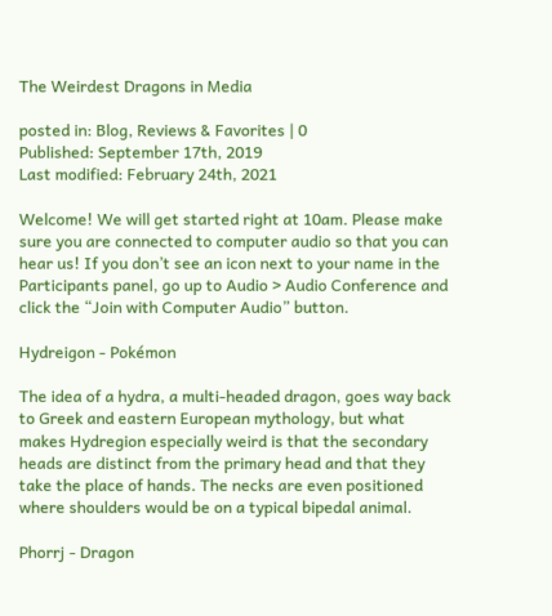The Weirdest Dragons in Media

posted in: Blog, Reviews & Favorites | 0
Published: September 17th, 2019
Last modified: February 24th, 2021

Welcome! We will get started right at 10am. Please make sure you are connected to computer audio so that you can hear us! If you don’t see an icon next to your name in the Participants panel, go up to Audio > Audio Conference and click the “Join with Computer Audio” button.

Hydreigon - Pokémon

The idea of a hydra, a multi-headed dragon, goes way back to Greek and eastern European mythology, but what makes Hydregion especially weird is that the secondary heads are distinct from the primary head and that they take the place of hands. The necks are even positioned where shoulders would be on a typical bipedal animal.

Phorrj - Dragon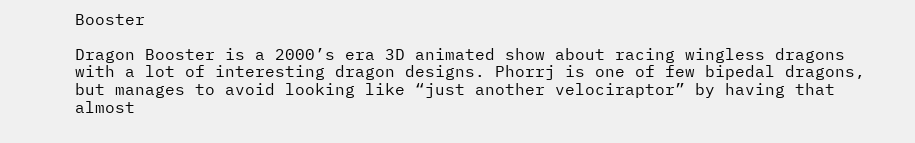Booster

Dragon Booster is a 2000’s era 3D animated show about racing wingless dragons with a lot of interesting dragon designs. Phorrj is one of few bipedal dragons, but manages to avoid looking like “just another velociraptor” by having that almost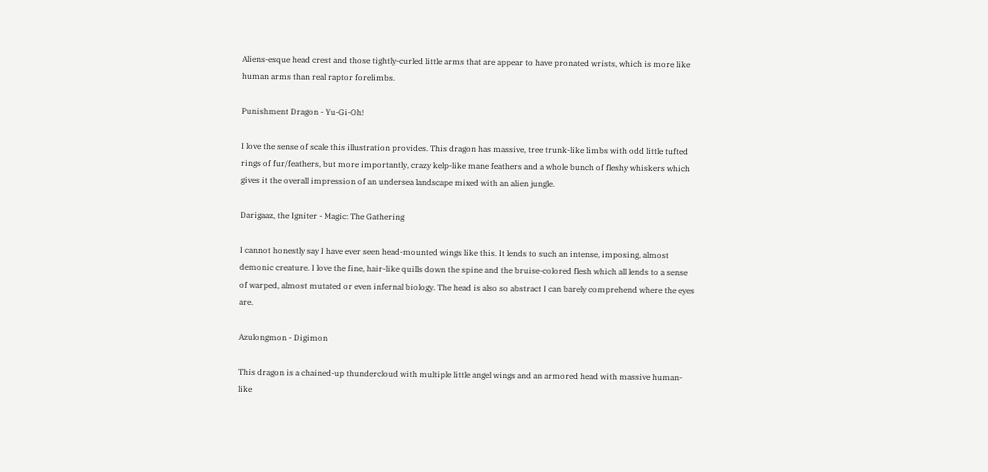Aliens-esque head crest and those tightly-curled little arms that are appear to have pronated wrists, which is more like human arms than real raptor forelimbs.

Punishment Dragon - Yu-Gi-Oh!

I love the sense of scale this illustration provides. This dragon has massive, tree trunk-like limbs with odd little tufted rings of fur/feathers, but more importantly, crazy kelp-like mane feathers and a whole bunch of fleshy whiskers which gives it the overall impression of an undersea landscape mixed with an alien jungle.

Darigaaz, the Igniter - Magic: The Gathering

I cannot honestly say I have ever seen head-mounted wings like this. It lends to such an intense, imposing, almost demonic creature. I love the fine, hair-like quills down the spine and the bruise-colored flesh which all lends to a sense of warped, almost mutated or even infernal biology. The head is also so abstract I can barely comprehend where the eyes are.

Azulongmon - Digimon

This dragon is a chained-up thundercloud with multiple little angel wings and an armored head with massive human-like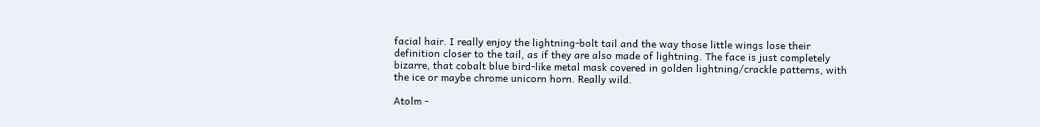facial hair. I really enjoy the lightning-bolt tail and the way those little wings lose their definition closer to the tail, as if they are also made of lightning. The face is just completely bizarre, that cobalt blue bird-like metal mask covered in golden lightning/crackle patterns, with the ice or maybe chrome unicorn horn. Really wild.

Atolm -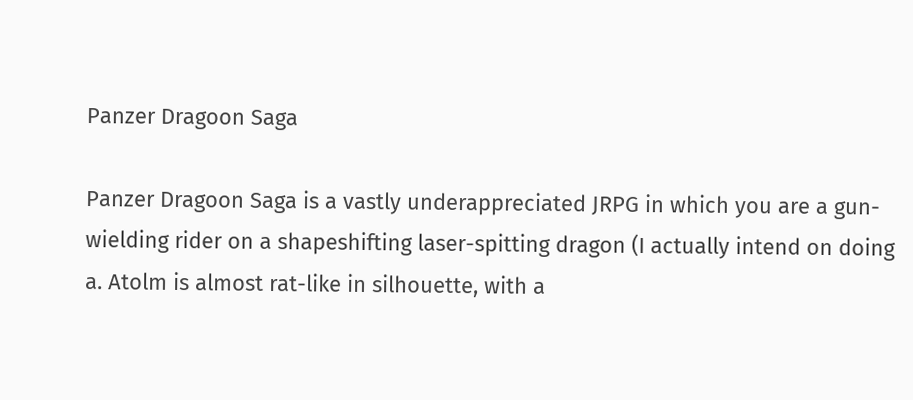Panzer Dragoon Saga

Panzer Dragoon Saga is a vastly underappreciated JRPG in which you are a gun-wielding rider on a shapeshifting laser-spitting dragon (I actually intend on doing a. Atolm is almost rat-like in silhouette, with a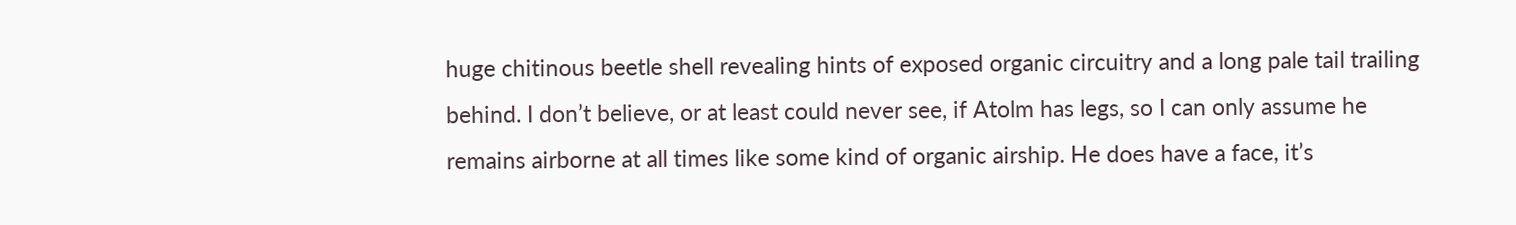huge chitinous beetle shell revealing hints of exposed organic circuitry and a long pale tail trailing behind. I don’t believe, or at least could never see, if Atolm has legs, so I can only assume he remains airborne at all times like some kind of organic airship. He does have a face, it’s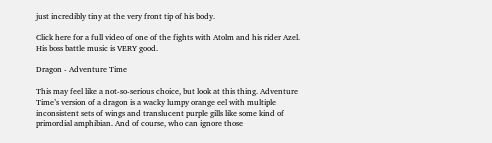just incredibly tiny at the very front tip of his body.

Click here for a full video of one of the fights with Atolm and his rider Azel. His boss battle music is VERY good.

Dragon - Adventure Time

This may feel like a not-so-serious choice, but look at this thing. Adventure Time’s version of a dragon is a wacky lumpy orange eel with multiple inconsistent sets of wings and translucent purple gills like some kind of primordial amphibian. And of course, who can ignore those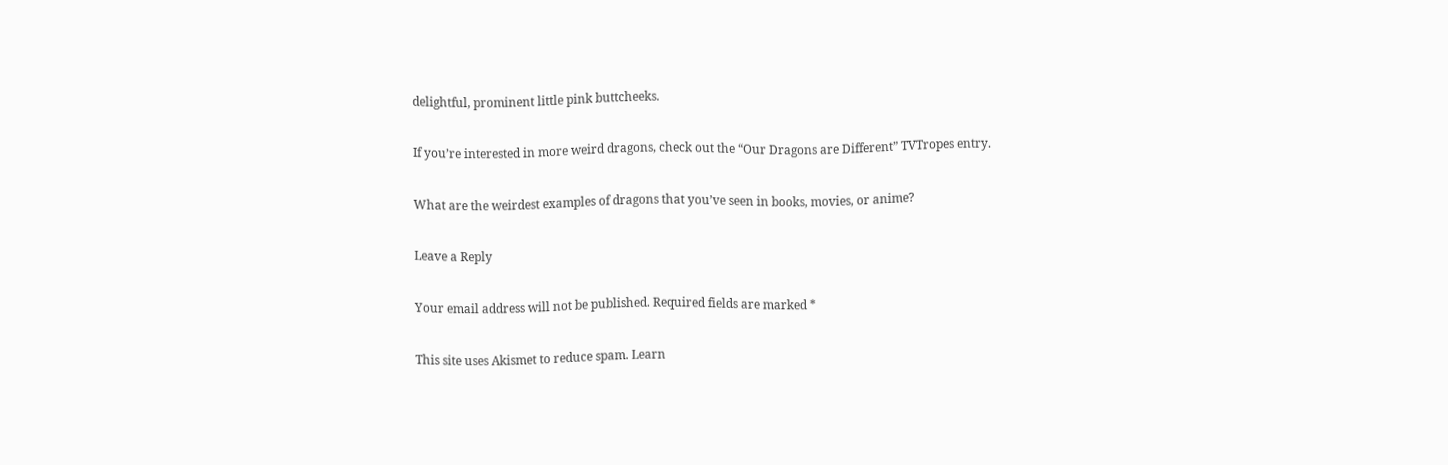delightful, prominent little pink buttcheeks.

If you’re interested in more weird dragons, check out the “Our Dragons are Different” TVTropes entry.

What are the weirdest examples of dragons that you’ve seen in books, movies, or anime?

Leave a Reply

Your email address will not be published. Required fields are marked *

This site uses Akismet to reduce spam. Learn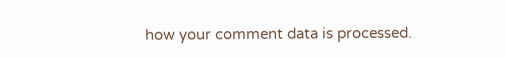how your comment data is processed.